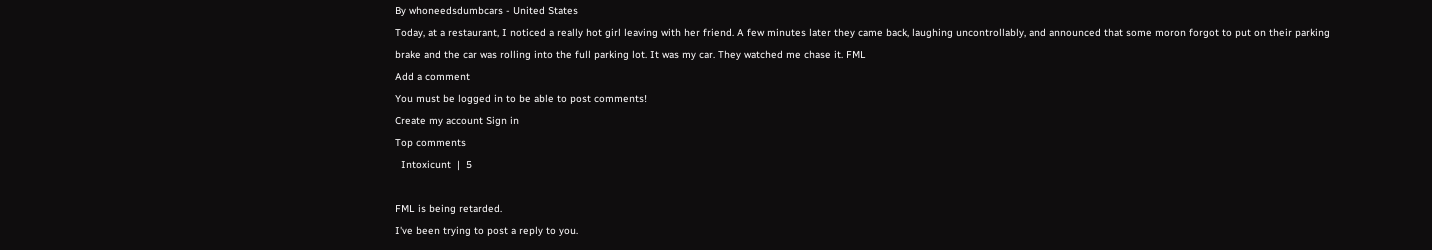By whoneedsdumbcars - United States
Today, at a restaurant, I noticed a really hot girl leaving with her friend. A few minutes later they came back, laughing uncontrollably, and announced that some moron forgot to put on their parking brake and the car was rolling into the full parking lot. It was my car. They watched me chase it. FML
Add a comment
You must be logged in to be able to post comments!
Create my account Sign in
Top comments
  Intoxicunt  |  5

FML is being retarded.
I've been trying to post a reply to you.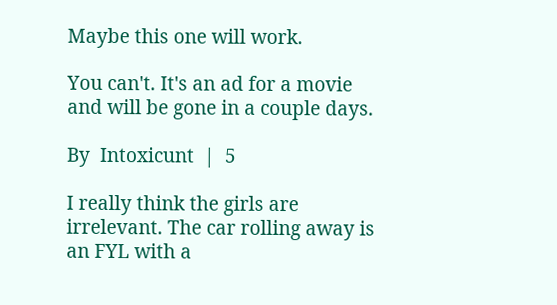Maybe this one will work.

You can't. It's an ad for a movie and will be gone in a couple days.

By  Intoxicunt  |  5

I really think the girls are irrelevant. The car rolling away is an FYL with a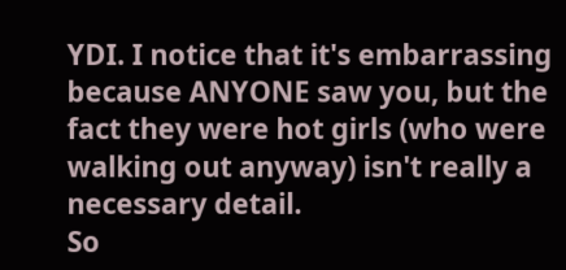YDI. I notice that it's embarrassing because ANYONE saw you, but the fact they were hot girls (who were walking out anyway) isn't really a necessary detail.
So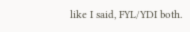like I said, FYL/YDI both.